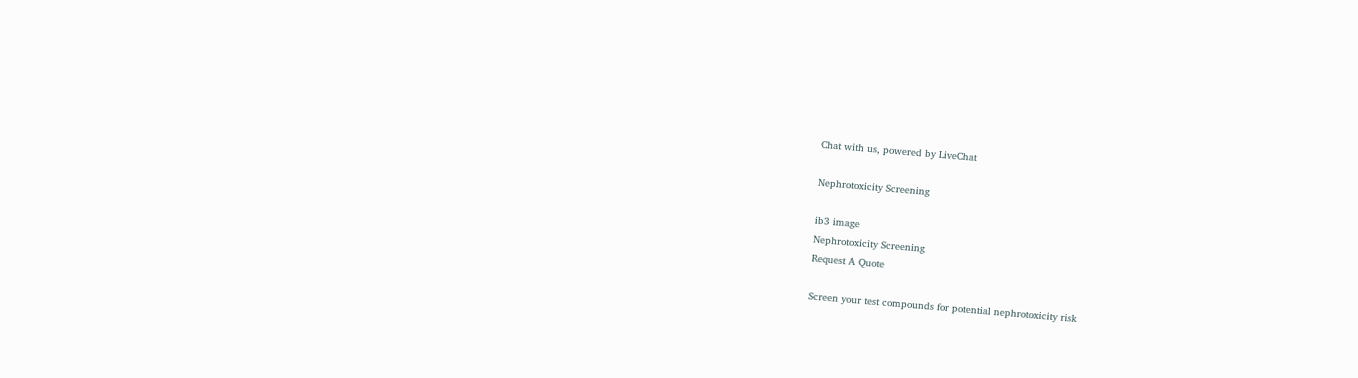Chat with us, powered by LiveChat

Nephrotoxicity Screening

ib3 image
Nephrotoxicity Screening
Request A Quote

Screen your test compounds for potential nephrotoxicity risk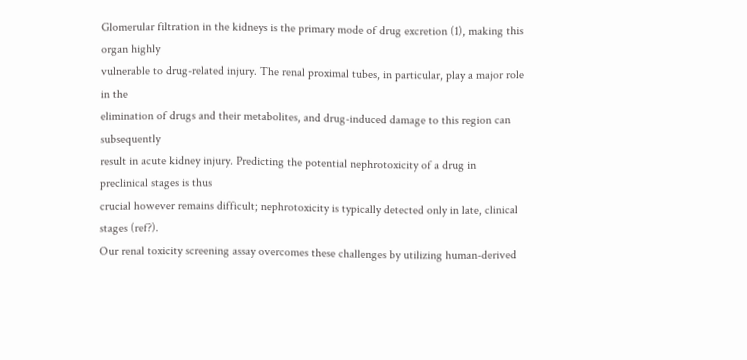Glomerular filtration in the kidneys is the primary mode of drug excretion (1), making this organ highly
vulnerable to drug-related injury. The renal proximal tubes, in particular, play a major role in the
elimination of drugs and their metabolites, and drug-induced damage to this region can subsequently
result in acute kidney injury. Predicting the potential nephrotoxicity of a drug in preclinical stages is thus
crucial however remains difficult; nephrotoxicity is typically detected only in late, clinical stages (ref?).
Our renal toxicity screening assay overcomes these challenges by utilizing human-derived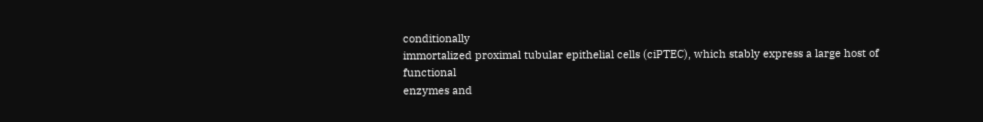conditionally
immortalized proximal tubular epithelial cells (ciPTEC), which stably express a large host of functional
enzymes and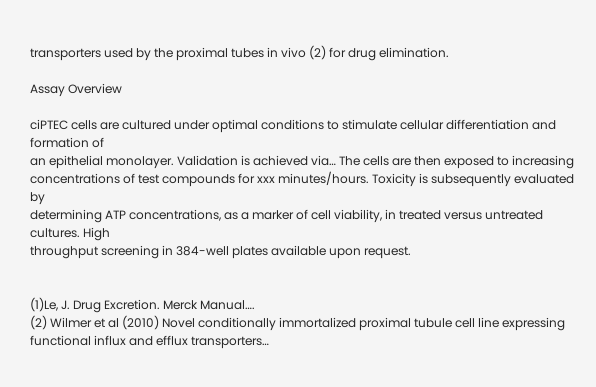transporters used by the proximal tubes in vivo (2) for drug elimination.

Assay Overview

ciPTEC cells are cultured under optimal conditions to stimulate cellular differentiation and formation of
an epithelial monolayer. Validation is achieved via… The cells are then exposed to increasing
concentrations of test compounds for xxx minutes/hours. Toxicity is subsequently evaluated by
determining ATP concentrations, as a marker of cell viability, in treated versus untreated cultures. High
throughput screening in 384-well plates available upon request.


(1)Le, J. Drug Excretion. Merck Manual….
(2) Wilmer et al (2010) Novel conditionally immortalized proximal tubule cell line expressing
functional influx and efflux transporters…